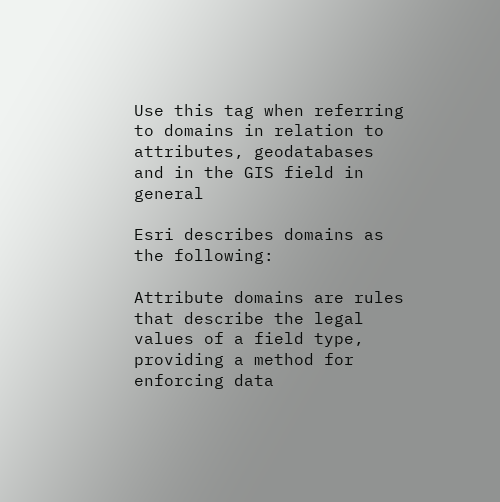Use this tag when referring to domains in relation to attributes, geodatabases and in the GIS field in general

Esri describes domains as the following:

Attribute domains are rules that describe the legal values of a field type, providing a method for enforcing data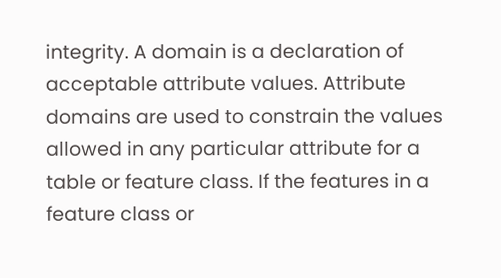integrity. A domain is a declaration of acceptable attribute values. Attribute domains are used to constrain the values allowed in any particular attribute for a table or feature class. If the features in a feature class or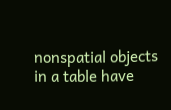nonspatial objects in a table have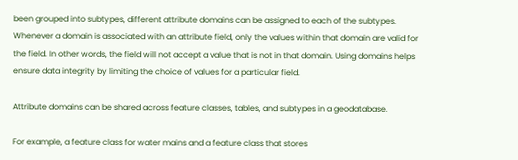been grouped into subtypes, different attribute domains can be assigned to each of the subtypes. Whenever a domain is associated with an attribute field, only the values within that domain are valid for the field. In other words, the field will not accept a value that is not in that domain. Using domains helps ensure data integrity by limiting the choice of values for a particular field.

Attribute domains can be shared across feature classes, tables, and subtypes in a geodatabase.

For example, a feature class for water mains and a feature class that stores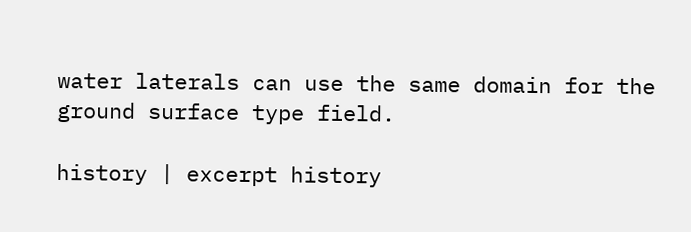water laterals can use the same domain for the ground surface type field.

history | excerpt history